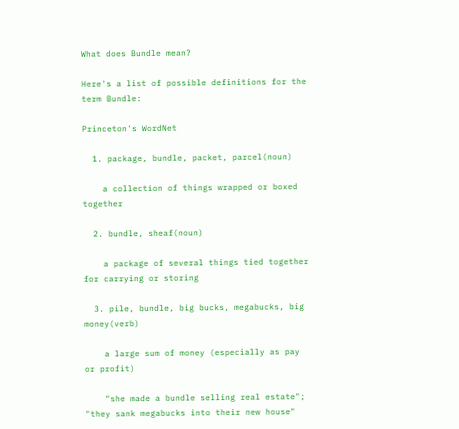What does Bundle mean?

Here's a list of possible definitions for the term Bundle:

Princeton's WordNet

  1. package, bundle, packet, parcel(noun)

    a collection of things wrapped or boxed together

  2. bundle, sheaf(noun)

    a package of several things tied together for carrying or storing

  3. pile, bundle, big bucks, megabucks, big money(verb)

    a large sum of money (especially as pay or profit)

    "she made a bundle selling real estate"; "they sank megabucks into their new house"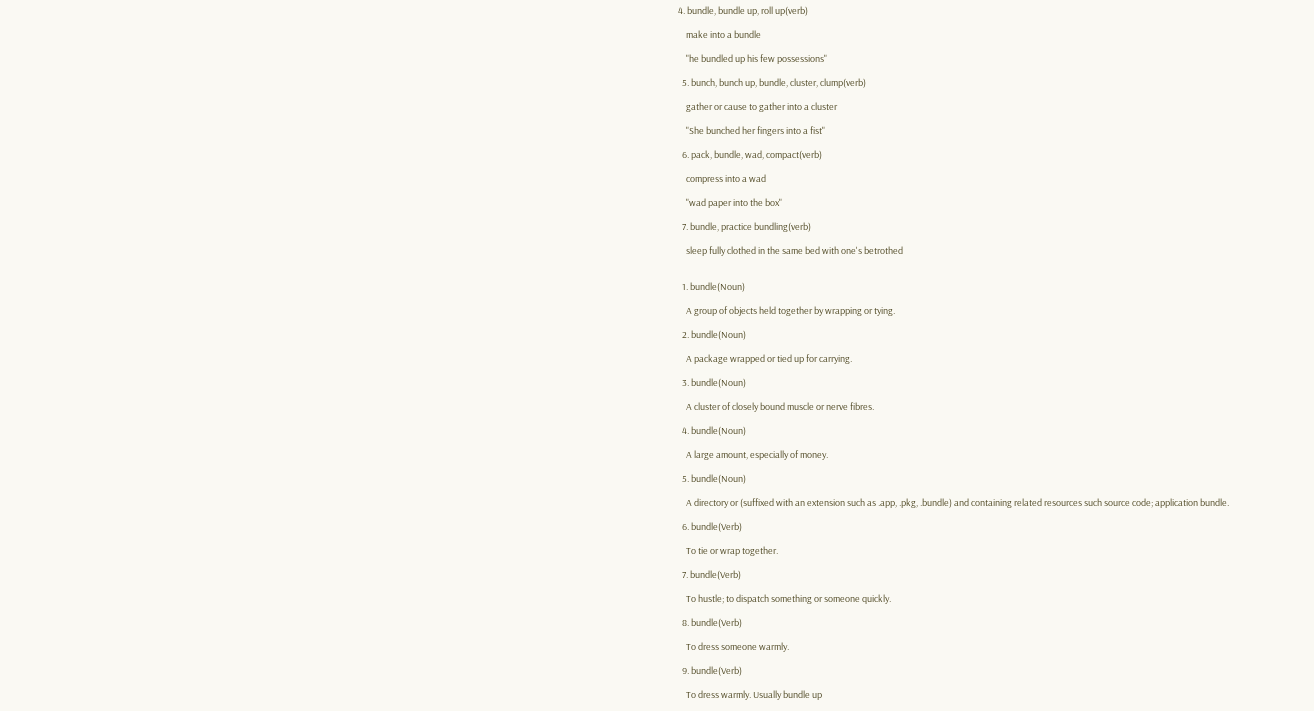4. bundle, bundle up, roll up(verb)

    make into a bundle

    "he bundled up his few possessions"

  5. bunch, bunch up, bundle, cluster, clump(verb)

    gather or cause to gather into a cluster

    "She bunched her fingers into a fist"

  6. pack, bundle, wad, compact(verb)

    compress into a wad

    "wad paper into the box"

  7. bundle, practice bundling(verb)

    sleep fully clothed in the same bed with one's betrothed


  1. bundle(Noun)

    A group of objects held together by wrapping or tying.

  2. bundle(Noun)

    A package wrapped or tied up for carrying.

  3. bundle(Noun)

    A cluster of closely bound muscle or nerve fibres.

  4. bundle(Noun)

    A large amount, especially of money.

  5. bundle(Noun)

    A directory or (suffixed with an extension such as .app, .pkg, .bundle) and containing related resources such source code; application bundle.

  6. bundle(Verb)

    To tie or wrap together.

  7. bundle(Verb)

    To hustle; to dispatch something or someone quickly.

  8. bundle(Verb)

    To dress someone warmly.

  9. bundle(Verb)

    To dress warmly. Usually bundle up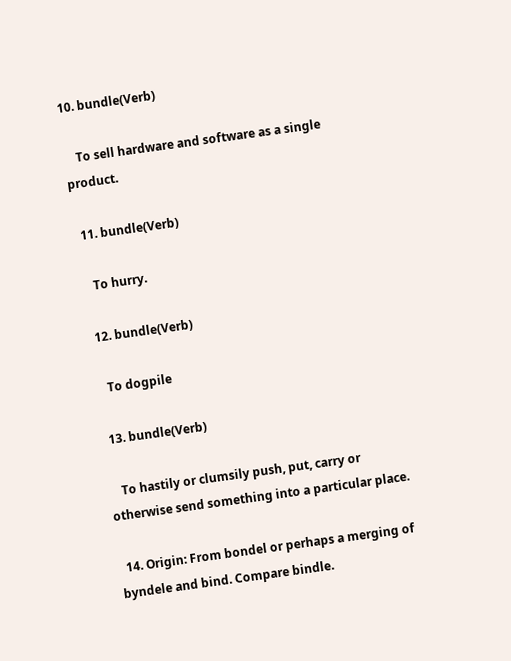10. bundle(Verb)

    To sell hardware and software as a single product.

  11. bundle(Verb)

    To hurry.

  12. bundle(Verb)

    To dogpile

  13. bundle(Verb)

    To hastily or clumsily push, put, carry or otherwise send something into a particular place.

  14. Origin: From bondel or perhaps a merging of byndele and bind. Compare bindle.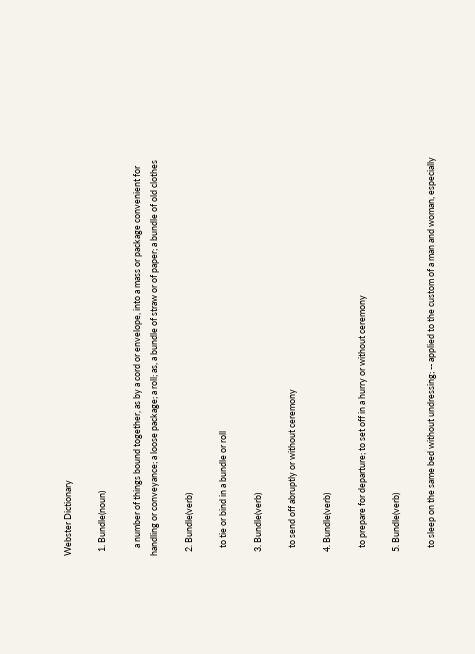Webster Dictionary

  1. Bundle(noun)

    a number of things bound together, as by a cord or envelope, into a mass or package convenient for handling or conveyance; a loose package; a roll; as, a bundle of straw or of paper; a bundle of old clothes

  2. Bundle(verb)

    to tie or bind in a bundle or roll

  3. Bundle(verb)

    to send off abruptly or without ceremony

  4. Bundle(verb)

    to prepare for departure; to set off in a hurry or without ceremony

  5. Bundle(verb)

    to sleep on the same bed without undressing; -- applied to the custom of a man and woman, especially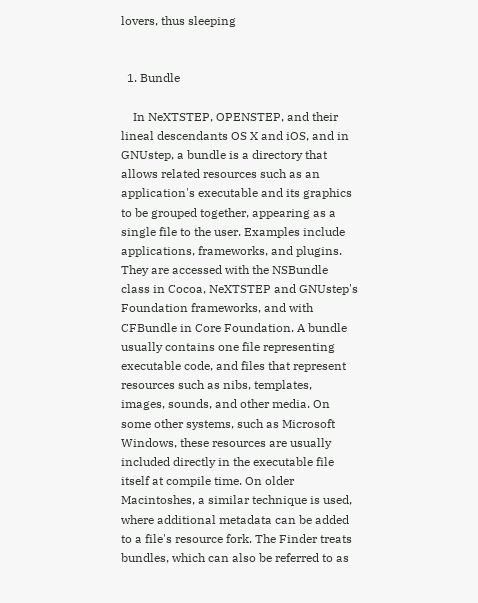lovers, thus sleeping


  1. Bundle

    In NeXTSTEP, OPENSTEP, and their lineal descendants OS X and iOS, and in GNUstep, a bundle is a directory that allows related resources such as an application's executable and its graphics to be grouped together, appearing as a single file to the user. Examples include applications, frameworks, and plugins. They are accessed with the NSBundle class in Cocoa, NeXTSTEP and GNUstep's Foundation frameworks, and with CFBundle in Core Foundation. A bundle usually contains one file representing executable code, and files that represent resources such as nibs, templates, images, sounds, and other media. On some other systems, such as Microsoft Windows, these resources are usually included directly in the executable file itself at compile time. On older Macintoshes, a similar technique is used, where additional metadata can be added to a file's resource fork. The Finder treats bundles, which can also be referred to as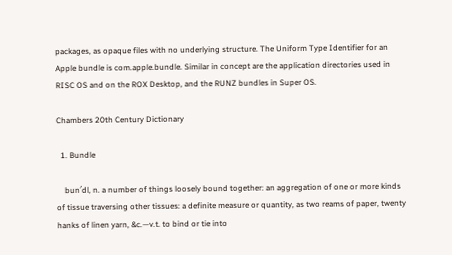packages, as opaque files with no underlying structure. The Uniform Type Identifier for an Apple bundle is com.apple.bundle. Similar in concept are the application directories used in RISC OS and on the ROX Desktop, and the RUNZ bundles in Super OS.

Chambers 20th Century Dictionary

  1. Bundle

    bun′dl, n. a number of things loosely bound together: an aggregation of one or more kinds of tissue traversing other tissues: a definite measure or quantity, as two reams of paper, twenty hanks of linen yarn, &c.—v.t. to bind or tie into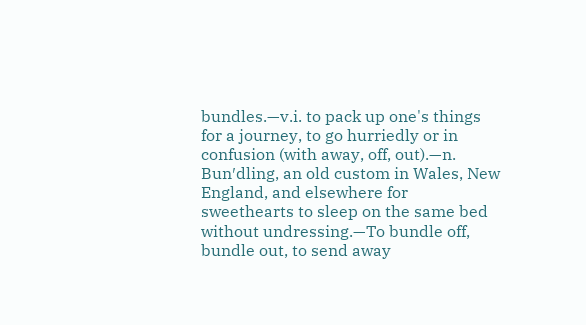bundles.—v.i. to pack up one's things for a journey, to go hurriedly or in confusion (with away, off, out).—n. Bun′dling, an old custom in Wales, New England, and elsewhere for sweethearts to sleep on the same bed without undressing.—To bundle off, bundle out, to send away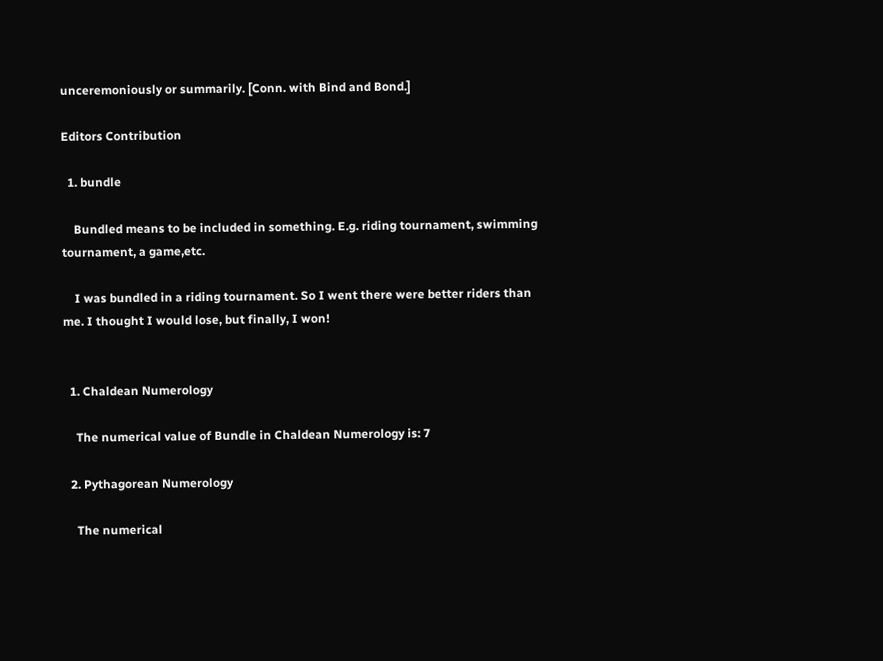unceremoniously or summarily. [Conn. with Bind and Bond.]

Editors Contribution

  1. bundle

    Bundled means to be included in something. E.g. riding tournament, swimming tournament, a game,etc.

    I was bundled in a riding tournament. So I went there were better riders than me. I thought I would lose, but finally, I won!


  1. Chaldean Numerology

    The numerical value of Bundle in Chaldean Numerology is: 7

  2. Pythagorean Numerology

    The numerical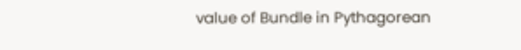value of Bundle in Pythagorean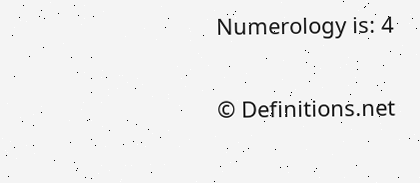Numerology is: 4

© Definitions.net